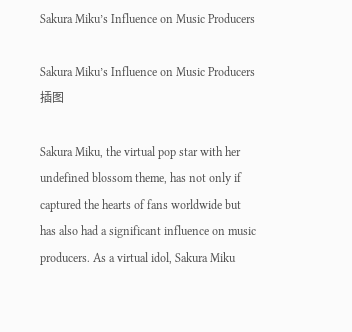Sakura Miku’s Influence on Music Producers

Sakura Miku’s Influence on Music Producers插图

Sakura Miku, the virtual pop star with her undefined blossom theme, has not only if captured the hearts of fans worldwide but has also had a significant influence on music producers. As a virtual idol, Sakura Miku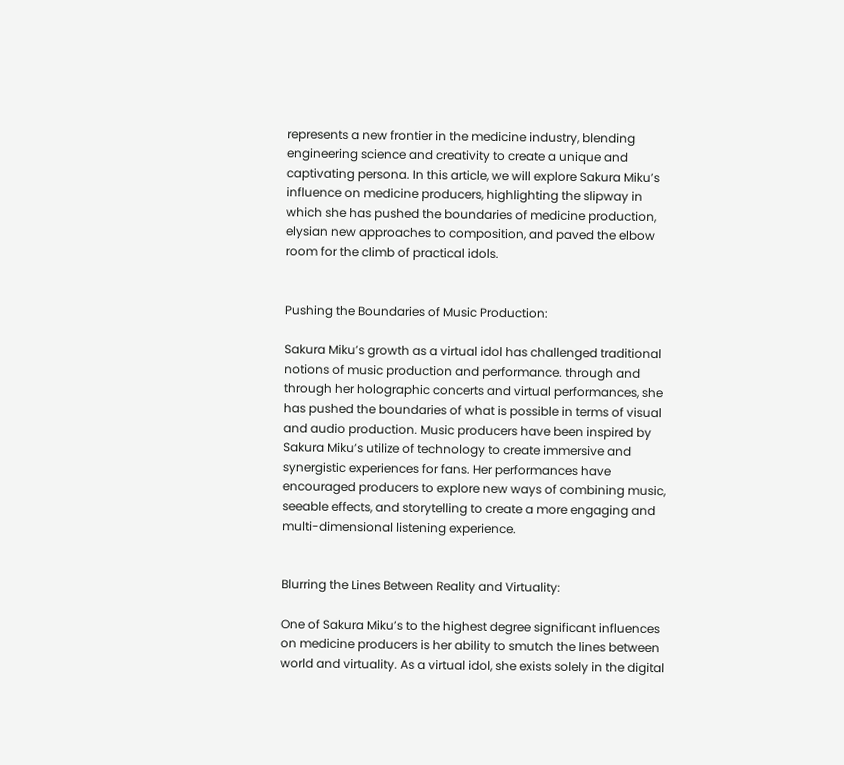represents a new frontier in the medicine industry, blending engineering science and creativity to create a unique and captivating persona. In this article, we will explore Sakura Miku’s influence on medicine producers, highlighting the slipway in which she has pushed the boundaries of medicine production, elysian new approaches to composition, and paved the elbow room for the climb of practical idols.


Pushing the Boundaries of Music Production:

Sakura Miku’s growth as a virtual idol has challenged traditional notions of music production and performance. through and through her holographic concerts and virtual performances, she has pushed the boundaries of what is possible in terms of visual and audio production. Music producers have been inspired by Sakura Miku’s utilize of technology to create immersive and synergistic experiences for fans. Her performances have encouraged producers to explore new ways of combining music, seeable effects, and storytelling to create a more engaging and multi-dimensional listening experience.


Blurring the Lines Between Reality and Virtuality:

One of Sakura Miku’s to the highest degree significant influences on medicine producers is her ability to smutch the lines between world and virtuality. As a virtual idol, she exists solely in the digital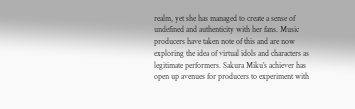realm, yet she has managed to create a sense of undefined and authenticity with her fans. Music producers have taken note of this and are now exploring the idea of virtual idols and characters as legitimate performers. Sakura Miku’s achiever has open up avenues for producers to experiment with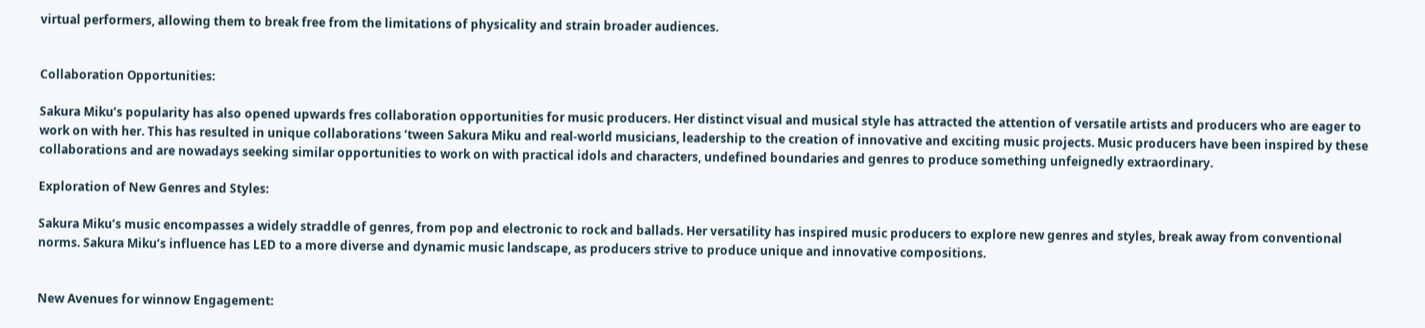virtual performers, allowing them to break free from the limitations of physicality and strain broader audiences.


Collaboration Opportunities:

Sakura Miku’s popularity has also opened upwards fres collaboration opportunities for music producers. Her distinct visual and musical style has attracted the attention of versatile artists and producers who are eager to work on with her. This has resulted in unique collaborations ‘tween Sakura Miku and real-world musicians, leadership to the creation of innovative and exciting music projects. Music producers have been inspired by these collaborations and are nowadays seeking similar opportunities to work on with practical idols and characters, undefined boundaries and genres to produce something unfeignedly extraordinary.

Exploration of New Genres and Styles:

Sakura Miku’s music encompasses a widely straddle of genres, from pop and electronic to rock and ballads. Her versatility has inspired music producers to explore new genres and styles, break away from conventional norms. Sakura Miku’s influence has LED to a more diverse and dynamic music landscape, as producers strive to produce unique and innovative compositions.


New Avenues for winnow Engagement: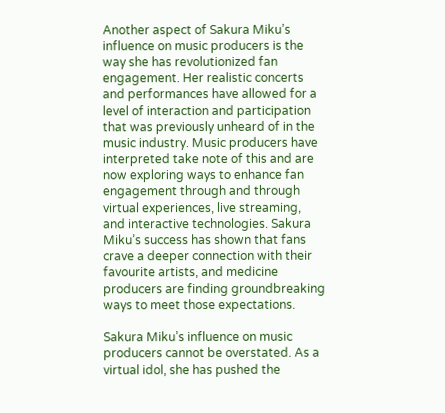Another aspect of Sakura Miku’s influence on music producers is the way she has revolutionized fan engagement. Her realistic concerts and performances have allowed for a level of interaction and participation that was previously unheard of in the music industry. Music producers have interpreted take note of this and are now exploring ways to enhance fan engagement through and through virtual experiences, live streaming, and interactive technologies. Sakura Miku’s success has shown that fans crave a deeper connection with their favourite artists, and medicine producers are finding groundbreaking ways to meet those expectations.

Sakura Miku’s influence on music producers cannot be overstated. As a virtual idol, she has pushed the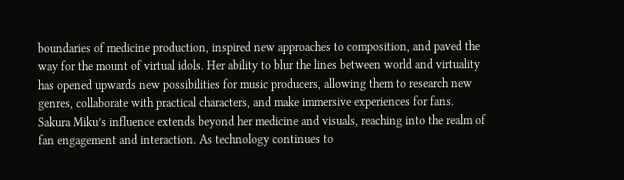boundaries of medicine production, inspired new approaches to composition, and paved the way for the mount of virtual idols. Her ability to blur the lines between world and virtuality has opened upwards new possibilities for music producers, allowing them to research new genres, collaborate with practical characters, and make immersive experiences for fans. Sakura Miku’s influence extends beyond her medicine and visuals, reaching into the realm of fan engagement and interaction. As technology continues to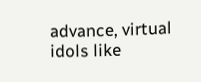advance, virtual idols like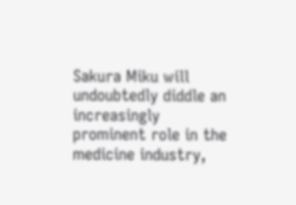Sakura Miku will undoubtedly diddle an increasingly prominent role in the medicine industry,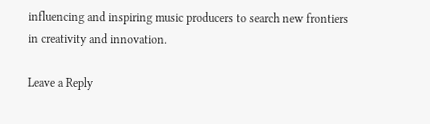influencing and inspiring music producers to search new frontiers in creativity and innovation.

Leave a Reply